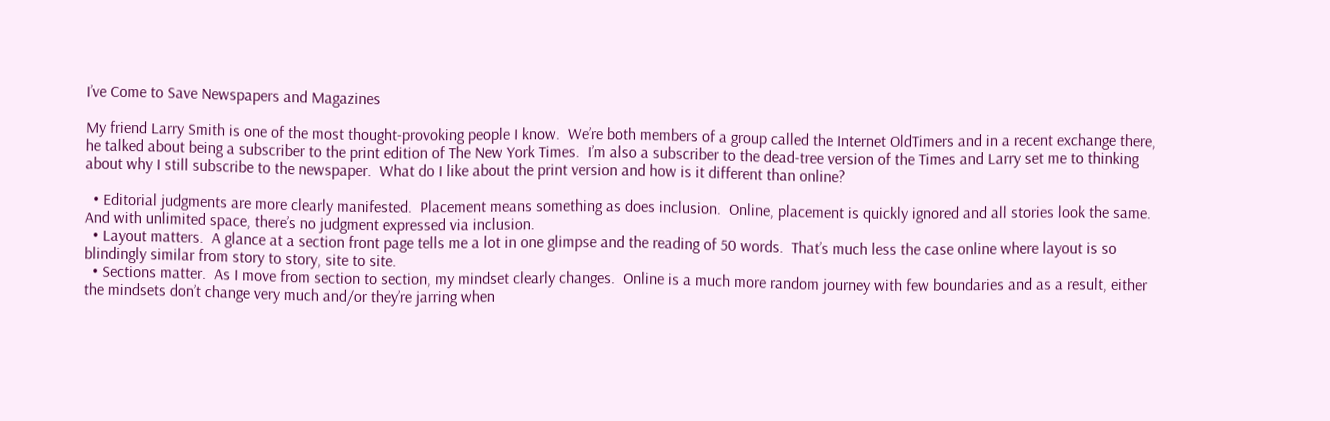I’ve Come to Save Newspapers and Magazines

My friend Larry Smith is one of the most thought-provoking people I know.  We’re both members of a group called the Internet OldTimers and in a recent exchange there, he talked about being a subscriber to the print edition of The New York Times.  I’m also a subscriber to the dead-tree version of the Times and Larry set me to thinking about why I still subscribe to the newspaper.  What do I like about the print version and how is it different than online?

  • Editorial judgments are more clearly manifested.  Placement means something as does inclusion.  Online, placement is quickly ignored and all stories look the same.  And with unlimited space, there’s no judgment expressed via inclusion.
  • Layout matters.  A glance at a section front page tells me a lot in one glimpse and the reading of 50 words.  That’s much less the case online where layout is so blindingly similar from story to story, site to site.
  • Sections matter.  As I move from section to section, my mindset clearly changes.  Online is a much more random journey with few boundaries and as a result, either the mindsets don’t change very much and/or they’re jarring when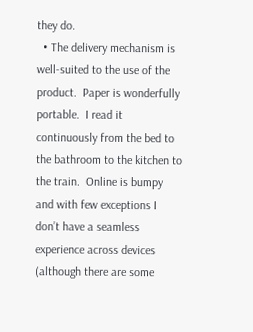they do.
  • The delivery mechanism is well-suited to the use of the product.  Paper is wonderfully portable.  I read it continuously from the bed to the bathroom to the kitchen to the train.  Online is bumpy and with few exceptions I don’t have a seamless experience across devices (although there are some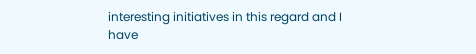interesting initiatives in this regard and I have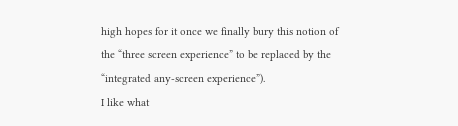high hopes for it once we finally bury this notion of the “three screen experience” to be replaced by the “integrated any-screen experience”).
I like what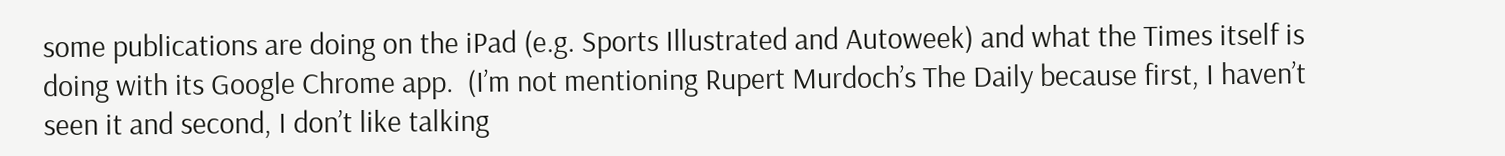some publications are doing on the iPad (e.g. Sports Illustrated and Autoweek) and what the Times itself is doing with its Google Chrome app.  (I’m not mentioning Rupert Murdoch’s The Daily because first, I haven’t seen it and second, I don’t like talking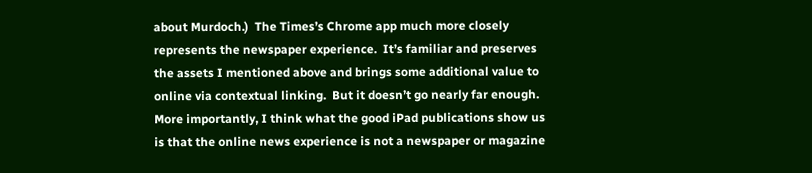about Murdoch.)  The Times’s Chrome app much more closely represents the newspaper experience.  It’s familiar and preserves the assets I mentioned above and brings some additional value to online via contextual linking.  But it doesn’t go nearly far enough.
More importantly, I think what the good iPad publications show us is that the online news experience is not a newspaper or magazine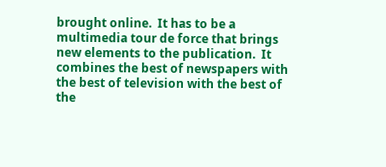brought online.  It has to be a multimedia tour de force that brings new elements to the publication.  It combines the best of newspapers with the best of television with the best of the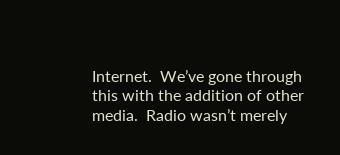Internet.  We’ve gone through this with the addition of other media.  Radio wasn’t merely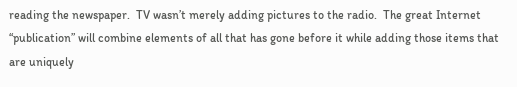reading the newspaper.  TV wasn’t merely adding pictures to the radio.  The great Internet “publication” will combine elements of all that has gone before it while adding those items that are uniquely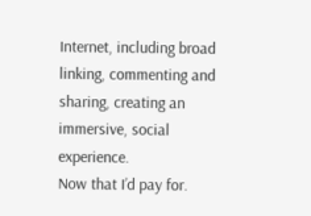Internet, including broad linking, commenting and sharing, creating an immersive, social experience.
Now that I’d pay for.